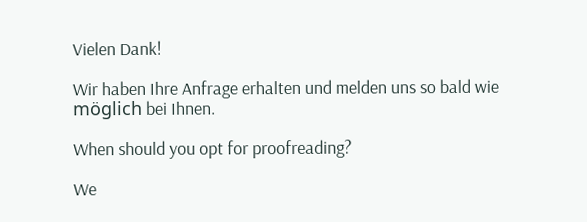Vielen Dank!

Wir haben Ihre Anfrage erhalten und melden uns so bald wie möglich bei Ihnen.

When should you opt for proofreading?

We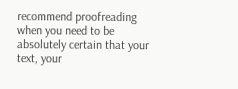recommend proofreading when you need to be absolutely certain that your text, your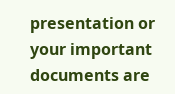presentation or your important documents are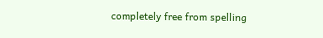completely free from spelling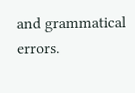and grammatical errors.